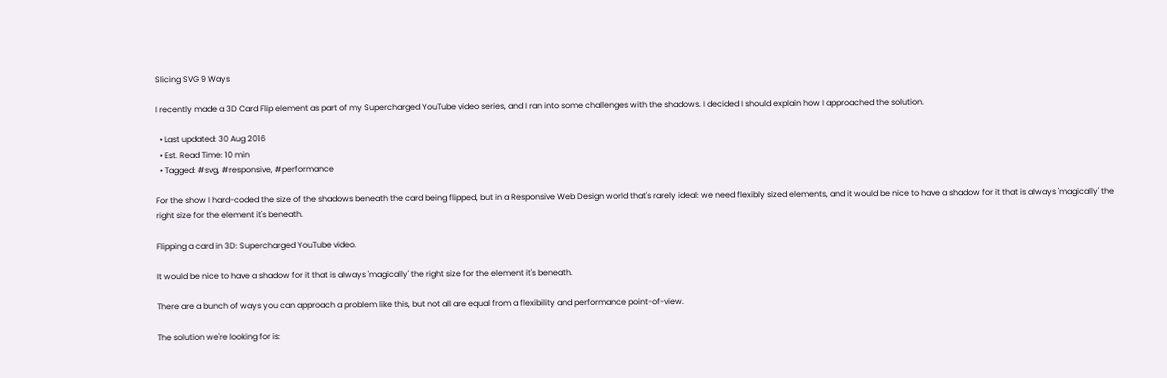Slicing SVG 9 Ways

I recently made a 3D Card Flip element as part of my Supercharged YouTube video series, and I ran into some challenges with the shadows. I decided I should explain how I approached the solution.

  • Last updated: 30 Aug 2016
  • Est. Read Time: 10 min
  • Tagged: #svg, #responsive, #performance

For the show I hard-coded the size of the shadows beneath the card being flipped, but in a Responsive Web Design world that's rarely ideal: we need flexibly sized elements, and it would be nice to have a shadow for it that is always 'magically' the right size for the element it's beneath.

Flipping a card in 3D: Supercharged YouTube video.

It would be nice to have a shadow for it that is always 'magically' the right size for the element it's beneath.

There are a bunch of ways you can approach a problem like this, but not all are equal from a flexibility and performance point-of-view.

The solution we're looking for is: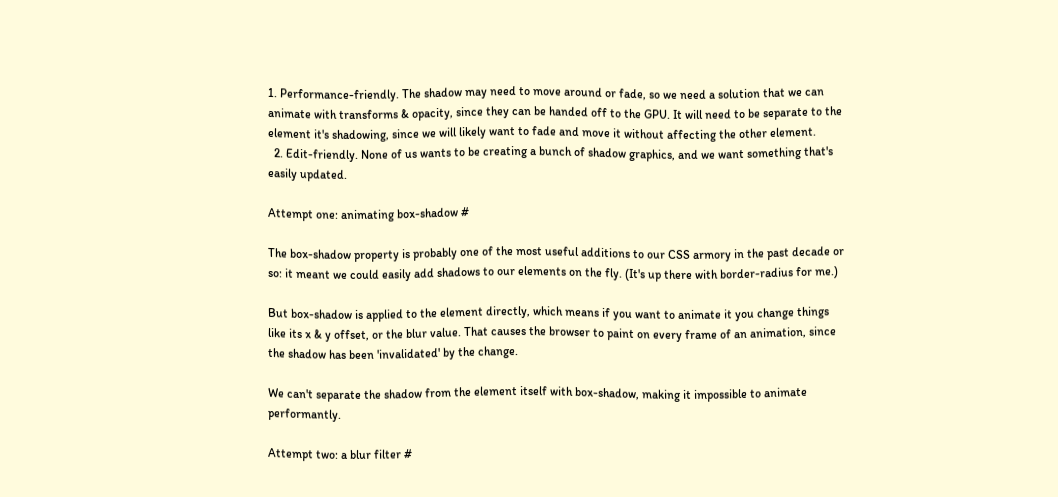1. Performance-friendly. The shadow may need to move around or fade, so we need a solution that we can animate with transforms & opacity, since they can be handed off to the GPU. It will need to be separate to the element it's shadowing, since we will likely want to fade and move it without affecting the other element.
  2. Edit-friendly. None of us wants to be creating a bunch of shadow graphics, and we want something that's easily updated.

Attempt one: animating box-shadow #

The box-shadow property is probably one of the most useful additions to our CSS armory in the past decade or so: it meant we could easily add shadows to our elements on the fly. (It's up there with border-radius for me.)

But box-shadow is applied to the element directly, which means if you want to animate it you change things like its x & y offset, or the blur value. That causes the browser to paint on every frame of an animation, since the shadow has been 'invalidated' by the change.

We can't separate the shadow from the element itself with box-shadow, making it impossible to animate performantly.

Attempt two: a blur filter #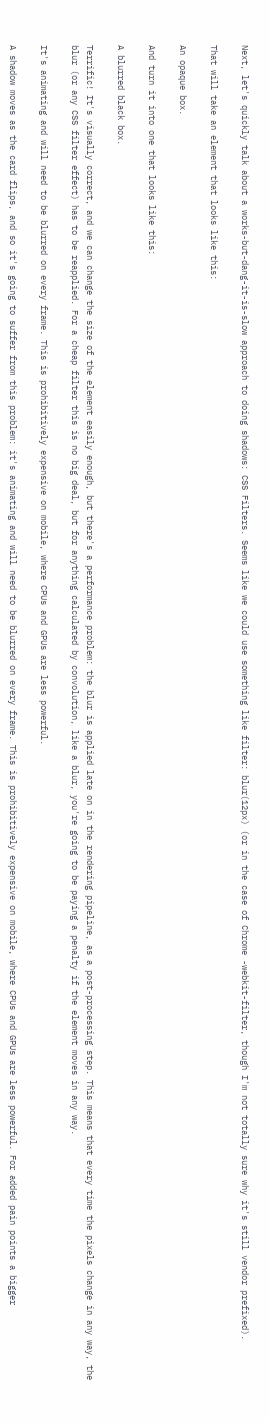Next, let's quickly talk about a works-but-dang-it-is-slow approach to doing shadows: CSS Filters. Seems like we could use something like filter: blur(12px) (or in the case of Chrome -webkit-filter, though I'm not totally sure why it's still vendor prefixed).

That will take an element that looks like this:

An opaque box.

And turn it into one that looks like this:

A blurred black box.

Terrific! It's visually correct, and we can change the size of the element easily enough, but there's a performance problem: the blur is applied late on in the rendering pipeline, as a post-processing step. This means that every time the pixels change in any way, the blur (or any CSS filter effect) has to be reapplied. For a cheap filter this is no big deal, but for anything calculated by convolution, like a blur, you're going to be paying a penalty if the element moves in any way.

It's animating and will need to be blurred on every frame. This is prohibitively expensive on mobile, where CPUs and GPUs are less powerful.

A shadow moves as the card flips, and so it's going to suffer from this problem: it's animating and will need to be blurred on every frame. This is prohibitively expensive on mobile, where CPUs and GPUs are less powerful. For added pain points a bigger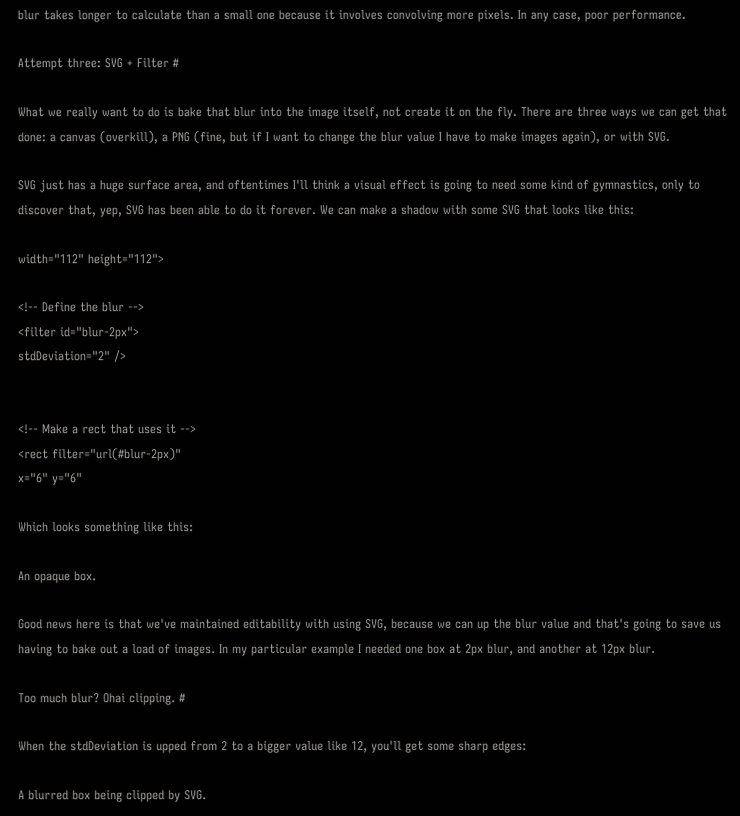blur takes longer to calculate than a small one because it involves convolving more pixels. In any case, poor performance.

Attempt three: SVG + Filter #

What we really want to do is bake that blur into the image itself, not create it on the fly. There are three ways we can get that done: a canvas (overkill), a PNG (fine, but if I want to change the blur value I have to make images again), or with SVG.

SVG just has a huge surface area, and oftentimes I'll think a visual effect is going to need some kind of gymnastics, only to discover that, yep, SVG has been able to do it forever. We can make a shadow with some SVG that looks like this:

width="112" height="112">

<!-- Define the blur -->
<filter id="blur-2px">
stdDeviation="2" />


<!-- Make a rect that uses it -->
<rect filter="url(#blur-2px)"
x="6" y="6"

Which looks something like this:

An opaque box.

Good news here is that we've maintained editability with using SVG, because we can up the blur value and that's going to save us having to bake out a load of images. In my particular example I needed one box at 2px blur, and another at 12px blur.

Too much blur? Ohai clipping. #

When the stdDeviation is upped from 2 to a bigger value like 12, you'll get some sharp edges:

A blurred box being clipped by SVG.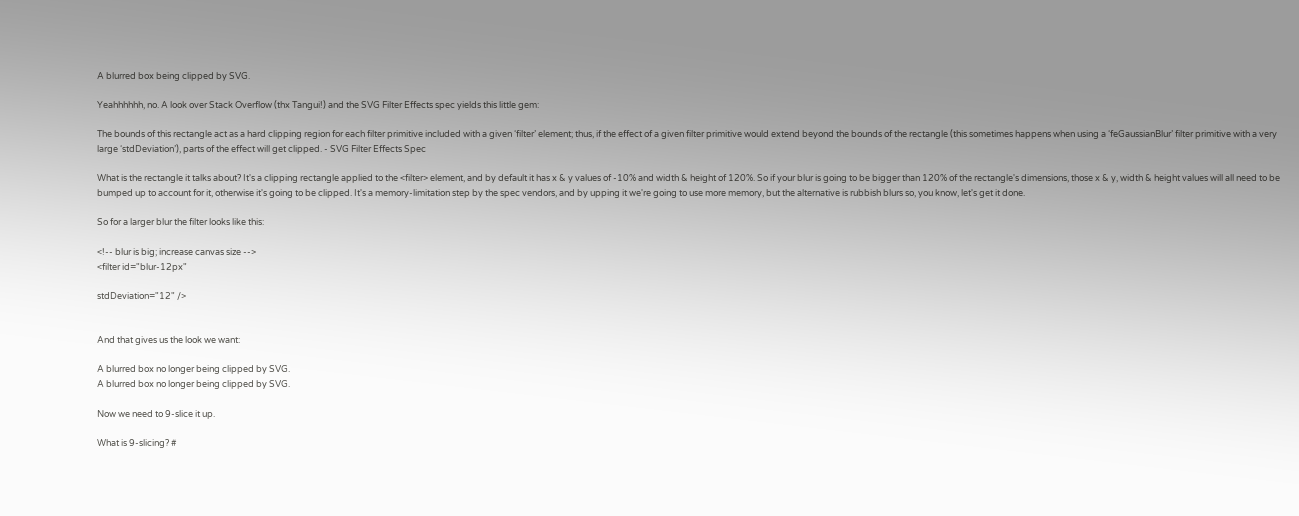A blurred box being clipped by SVG.

Yeahhhhhh, no. A look over Stack Overflow (thx Tangui!) and the SVG Filter Effects spec yields this little gem:

The bounds of this rectangle act as a hard clipping region for each filter primitive included with a given ‘filter’ element; thus, if the effect of a given filter primitive would extend beyond the bounds of the rectangle (this sometimes happens when using a ‘feGaussianBlur’ filter primitive with a very large ‘stdDeviation’), parts of the effect will get clipped. - SVG Filter Effects Spec

What is the rectangle it talks about? It's a clipping rectangle applied to the <filter> element, and by default it has x & y values of -10% and width & height of 120%. So if your blur is going to be bigger than 120% of the rectangle's dimensions, those x & y, width & height values will all need to be bumped up to account for it, otherwise it's going to be clipped. It's a memory-limitation step by the spec vendors, and by upping it we're going to use more memory, but the alternative is rubbish blurs so, you know, let's get it done.

So for a larger blur the filter looks like this:

<!-- blur is big; increase canvas size -->
<filter id="blur-12px"

stdDeviation="12" />


And that gives us the look we want:

A blurred box no longer being clipped by SVG.
A blurred box no longer being clipped by SVG.

Now we need to 9-slice it up.

What is 9-slicing? #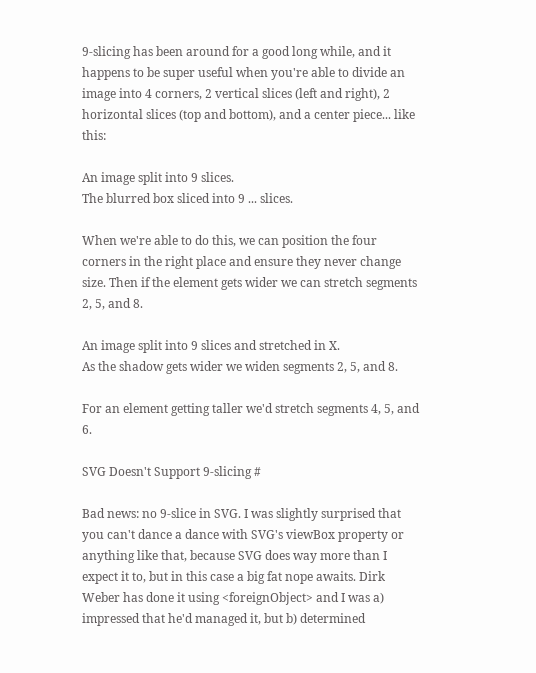9-slicing has been around for a good long while, and it happens to be super useful when you're able to divide an image into 4 corners, 2 vertical slices (left and right), 2 horizontal slices (top and bottom), and a center piece... like this:

An image split into 9 slices.
The blurred box sliced into 9 ... slices.

When we're able to do this, we can position the four corners in the right place and ensure they never change size. Then if the element gets wider we can stretch segments 2, 5, and 8.

An image split into 9 slices and stretched in X.
As the shadow gets wider we widen segments 2, 5, and 8.

For an element getting taller we'd stretch segments 4, 5, and 6.

SVG Doesn't Support 9-slicing #

Bad news: no 9-slice in SVG. I was slightly surprised that you can't dance a dance with SVG's viewBox property or anything like that, because SVG does way more than I expect it to, but in this case a big fat nope awaits. Dirk Weber has done it using <foreignObject> and I was a) impressed that he'd managed it, but b) determined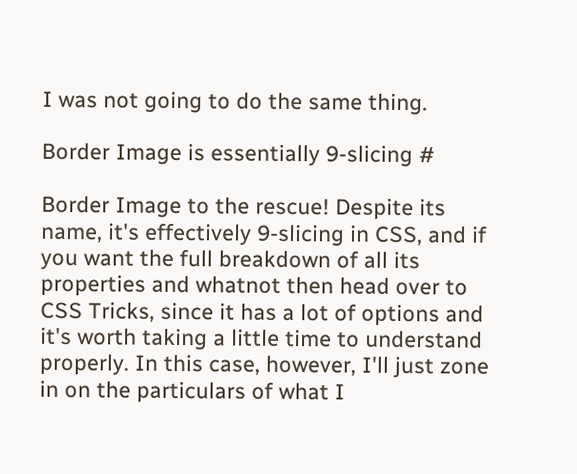I was not going to do the same thing.

Border Image is essentially 9-slicing #

Border Image to the rescue! Despite its name, it's effectively 9-slicing in CSS, and if you want the full breakdown of all its properties and whatnot then head over to CSS Tricks, since it has a lot of options and it's worth taking a little time to understand properly. In this case, however, I'll just zone in on the particulars of what I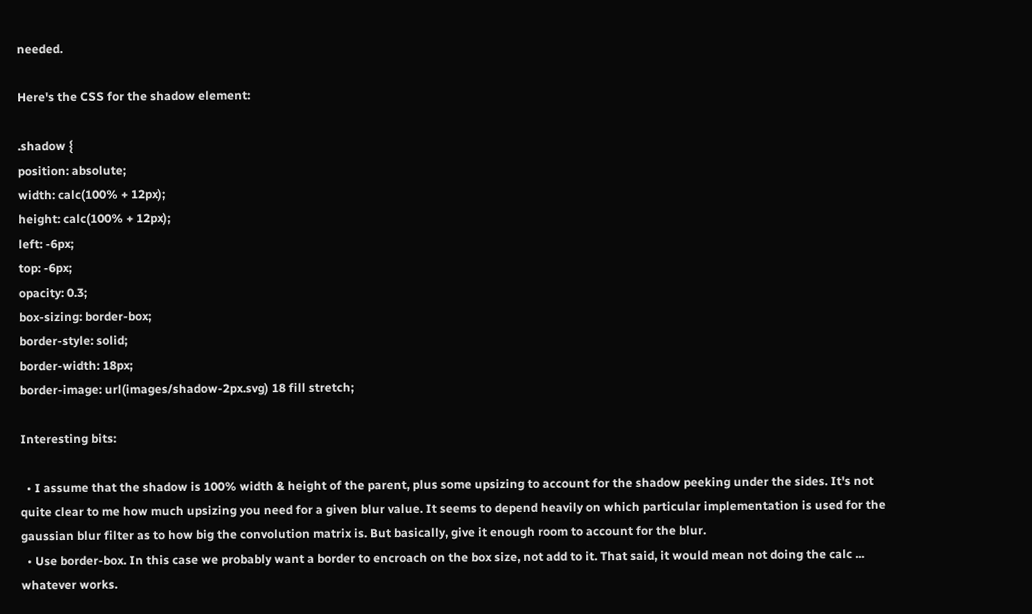needed.

Here's the CSS for the shadow element:

.shadow {
position: absolute;
width: calc(100% + 12px);
height: calc(100% + 12px);
left: -6px;
top: -6px;
opacity: 0.3;
box-sizing: border-box;
border-style: solid;
border-width: 18px;
border-image: url(images/shadow-2px.svg) 18 fill stretch;

Interesting bits:

  • I assume that the shadow is 100% width & height of the parent, plus some upsizing to account for the shadow peeking under the sides. It's not quite clear to me how much upsizing you need for a given blur value. It seems to depend heavily on which particular implementation is used for the gaussian blur filter as to how big the convolution matrix is. But basically, give it enough room to account for the blur.
  • Use border-box. In this case we probably want a border to encroach on the box size, not add to it. That said, it would mean not doing the calc ... whatever works.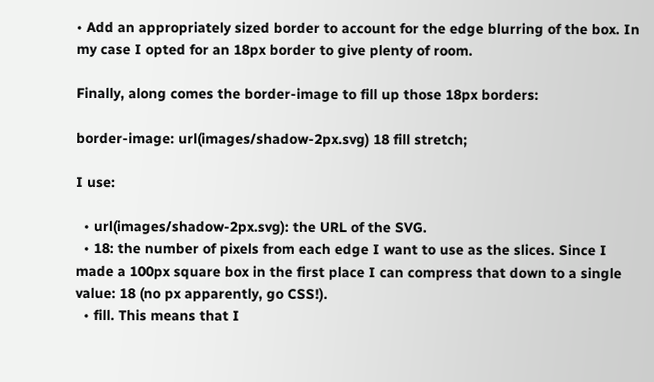• Add an appropriately sized border to account for the edge blurring of the box. In my case I opted for an 18px border to give plenty of room.

Finally, along comes the border-image to fill up those 18px borders:

border-image: url(images/shadow-2px.svg) 18 fill stretch;

I use:

  • url(images/shadow-2px.svg): the URL of the SVG.
  • 18: the number of pixels from each edge I want to use as the slices. Since I made a 100px square box in the first place I can compress that down to a single value: 18 (no px apparently, go CSS!).
  • fill. This means that I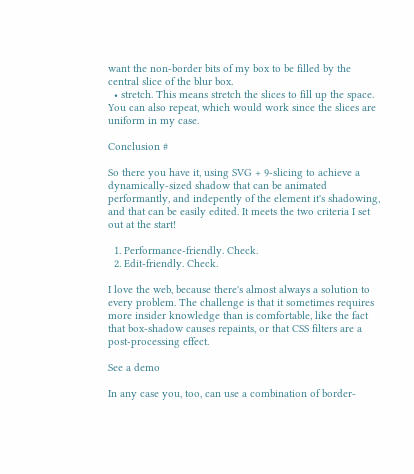want the non-border bits of my box to be filled by the central slice of the blur box.
  • stretch. This means stretch the slices to fill up the space. You can also repeat, which would work since the slices are uniform in my case.

Conclusion #

So there you have it, using SVG + 9-slicing to achieve a dynamically-sized shadow that can be animated performantly, and indepently of the element it's shadowing, and that can be easily edited. It meets the two criteria I set out at the start!

  1. Performance-friendly. Check.
  2. Edit-friendly. Check.

I love the web, because there's almost always a solution to every problem. The challenge is that it sometimes requires more insider knowledge than is comfortable, like the fact that box-shadow causes repaints, or that CSS filters are a post-processing effect.

See a demo

In any case you, too, can use a combination of border-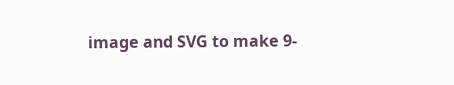image and SVG to make 9-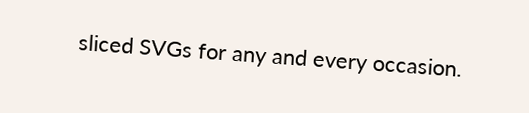sliced SVGs for any and every occasion.